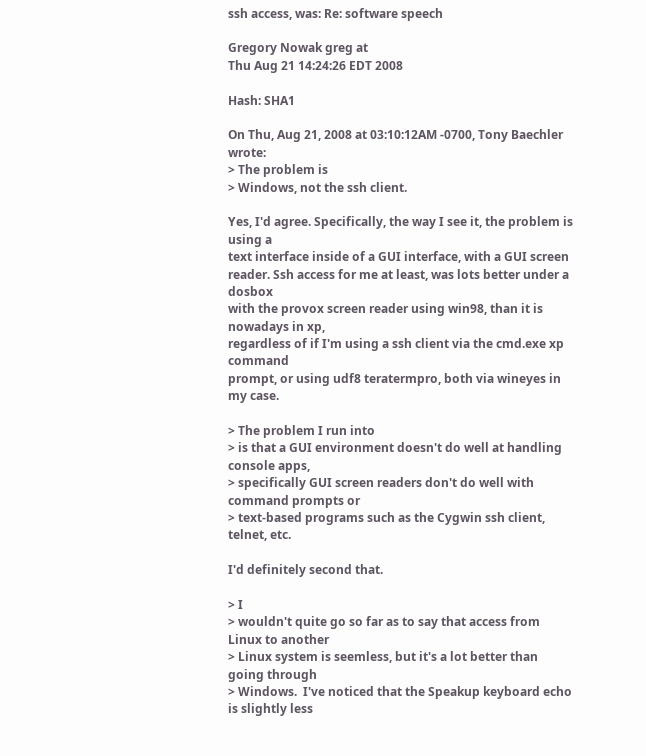ssh access, was: Re: software speech

Gregory Nowak greg at
Thu Aug 21 14:24:26 EDT 2008

Hash: SHA1

On Thu, Aug 21, 2008 at 03:10:12AM -0700, Tony Baechler wrote:
> The problem is
> Windows, not the ssh client.

Yes, I'd agree. Specifically, the way I see it, the problem is using a
text interface inside of a GUI interface, with a GUI screen
reader. Ssh access for me at least, was lots better under a dosbox
with the provox screen reader using win98, than it is nowadays in xp,
regardless of if I'm using a ssh client via the cmd.exe xp command
prompt, or using udf8 teratermpro, both via wineyes in my case.

> The problem I run into
> is that a GUI environment doesn't do well at handling console apps,
> specifically GUI screen readers don't do well with command prompts or
> text-based programs such as the Cygwin ssh client, telnet, etc.

I'd definitely second that.

> I
> wouldn't quite go so far as to say that access from Linux to another
> Linux system is seemless, but it's a lot better than going through
> Windows.  I've noticed that the Speakup keyboard echo is slightly less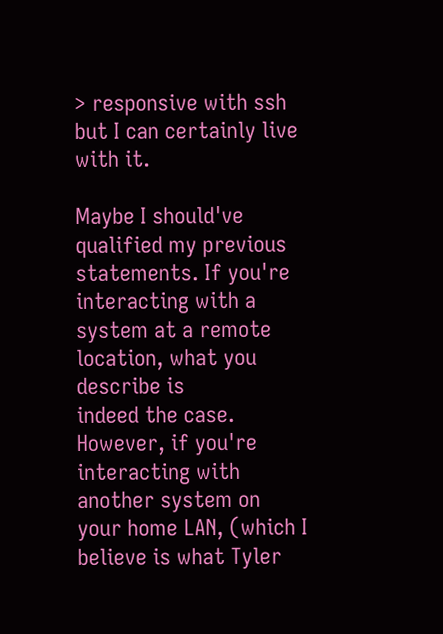> responsive with ssh but I can certainly live with it.

Maybe I should've qualified my previous statements. If you're
interacting with a system at a remote location, what you describe is
indeed the case. However, if you're interacting with another system on
your home LAN, (which I believe is what Tyler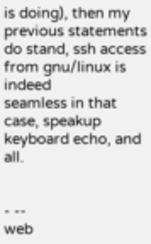is doing), then my
previous statements do stand, ssh access from gnu/linux is indeed
seamless in that case, speakup keyboard echo, and all.


- --
web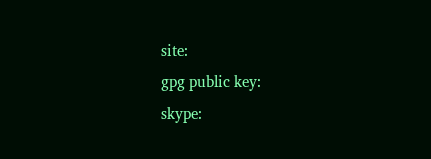site:
gpg public key:
skype: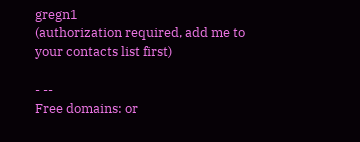gregn1
(authorization required, add me to your contacts list first)

- --
Free domains: or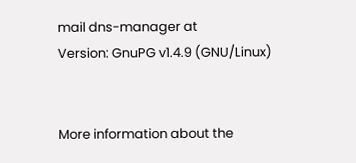mail dns-manager at
Version: GnuPG v1.4.9 (GNU/Linux)


More information about the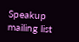Speakup mailing list